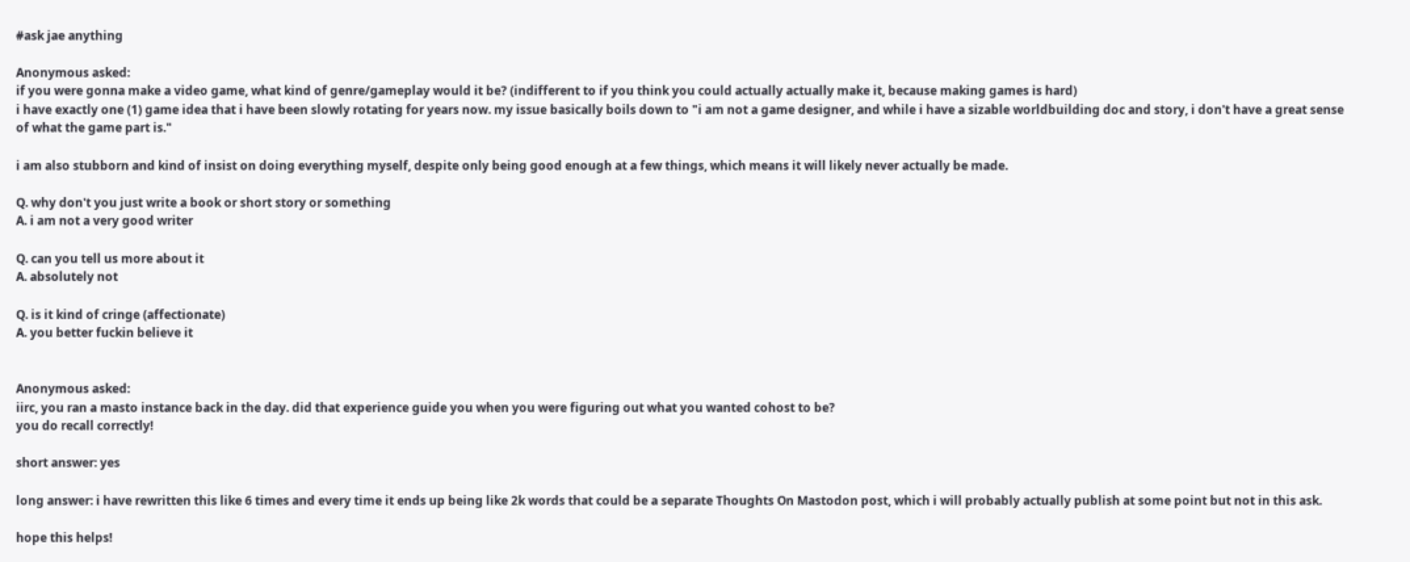#ask jae anything

Anonymous asked:
if you were gonna make a video game, what kind of genre/gameplay would it be? (indifferent to if you think you could actually actually make it, because making games is hard)
i have exactly one (1) game idea that i have been slowly rotating for years now. my issue basically boils down to "i am not a game designer, and while i have a sizable worldbuilding doc and story, i don't have a great sense of what the game part is."

i am also stubborn and kind of insist on doing everything myself, despite only being good enough at a few things, which means it will likely never actually be made.

Q. why don't you just write a book or short story or something
A. i am not a very good writer

Q. can you tell us more about it
A. absolutely not

Q. is it kind of cringe (affectionate)
A. you better fuckin believe it


Anonymous asked:
iirc, you ran a masto instance back in the day. did that experience guide you when you were figuring out what you wanted cohost to be?
you do recall correctly!

short answer: yes

long answer: i have rewritten this like 6 times and every time it ends up being like 2k words that could be a separate Thoughts On Mastodon post, which i will probably actually publish at some point but not in this ask.

hope this helps!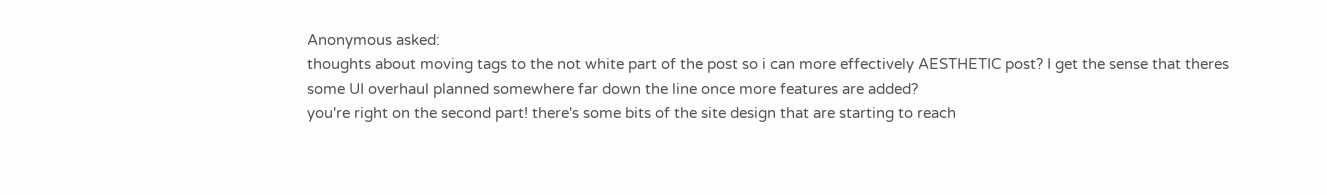Anonymous asked:
thoughts about moving tags to the not white part of the post so i can more effectively AESTHETIC post? I get the sense that theres some UI overhaul planned somewhere far down the line once more features are added?
you're right on the second part! there's some bits of the site design that are starting to reach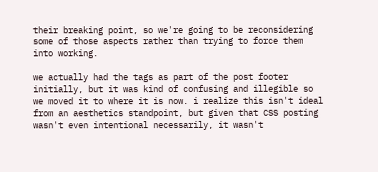their breaking point, so we're going to be reconsidering some of those aspects rather than trying to force them into working.

we actually had the tags as part of the post footer initially, but it was kind of confusing and illegible so we moved it to where it is now. i realize this isn't ideal from an aesthetics standpoint, but given that CSS posting wasn't even intentional necessarily, it wasn't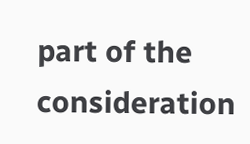part of the consideration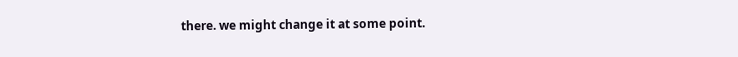there. we might change it at some point.